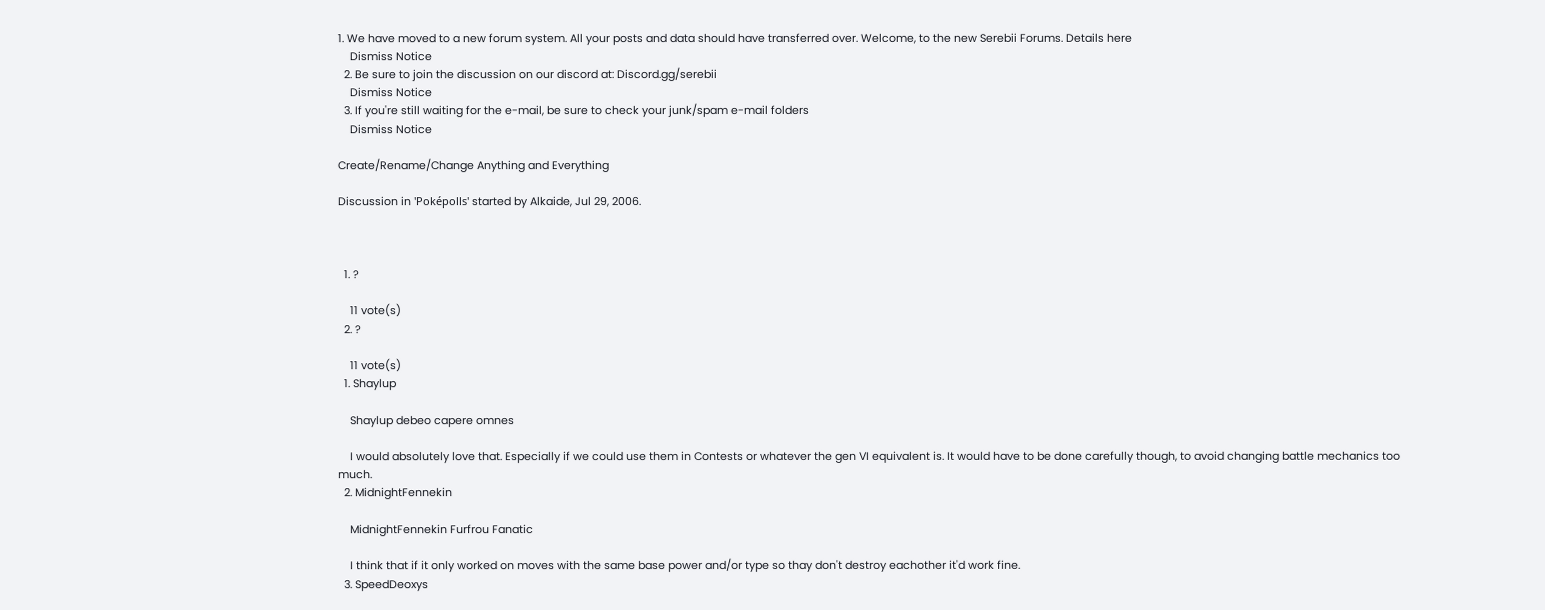1. We have moved to a new forum system. All your posts and data should have transferred over. Welcome, to the new Serebii Forums. Details here
    Dismiss Notice
  2. Be sure to join the discussion on our discord at: Discord.gg/serebii
    Dismiss Notice
  3. If you're still waiting for the e-mail, be sure to check your junk/spam e-mail folders
    Dismiss Notice

Create/Rename/Change Anything and Everything

Discussion in 'Poképolls' started by Alkaide, Jul 29, 2006.



  1. ?

    11 vote(s)
  2. ?

    11 vote(s)
  1. Shaylup

    Shaylup debeo capere omnes

    I would absolutely love that. Especially if we could use them in Contests or whatever the gen VI equivalent is. It would have to be done carefully though, to avoid changing battle mechanics too much.
  2. MidnightFennekin

    MidnightFennekin Furfrou Fanatic

    I think that if it only worked on moves with the same base power and/or type so thay don't destroy eachother it'd work fine.
  3. SpeedDeoxys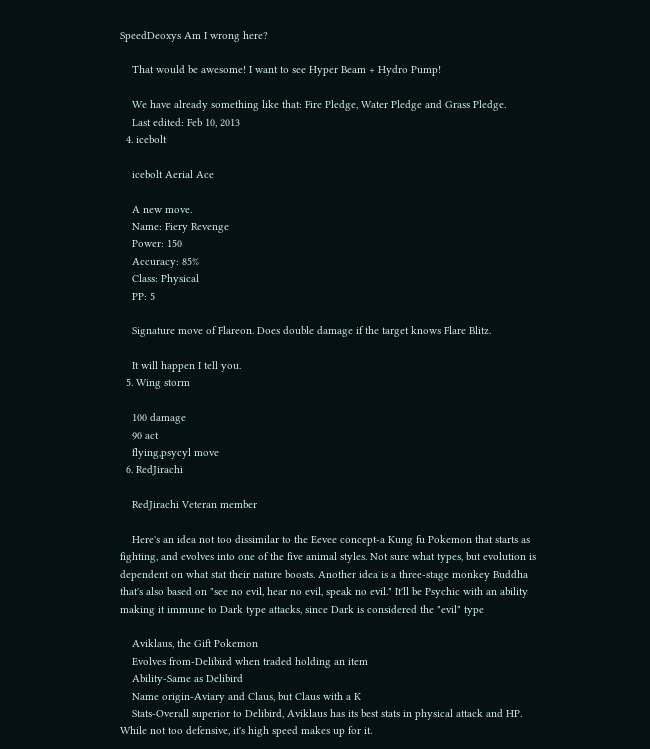SpeedDeoxys Am I wrong here?

    That would be awesome! I want to see Hyper Beam + Hydro Pump!

    We have already something like that: Fire Pledge, Water Pledge and Grass Pledge.
    Last edited: Feb 10, 2013
  4. icebolt

    icebolt Aerial Ace

    A new move.
    Name: Fiery Revenge
    Power: 150
    Accuracy: 85%
    Class: Physical
    PP: 5

    Signature move of Flareon. Does double damage if the target knows Flare Blitz.

    It will happen I tell you.
  5. Wing storm

    100 damage
    90 act
    flying,psycyl move
  6. RedJirachi

    RedJirachi Veteran member

    Here's an idea not too dissimilar to the Eevee concept-a Kung fu Pokemon that starts as fighting, and evolves into one of the five animal styles. Not sure what types, but evolution is dependent on what stat their nature boosts. Another idea is a three-stage monkey Buddha that's also based on "see no evil, hear no evil, speak no evil." It'll be Psychic with an ability making it immune to Dark type attacks, since Dark is considered the "evil" type

    Aviklaus, the Gift Pokemon
    Evolves from-Delibird when traded holding an item
    Ability-Same as Delibird
    Name origin-Aviary and Claus, but Claus with a K
    Stats-Overall superior to Delibird, Aviklaus has its best stats in physical attack and HP. While not too defensive, it's high speed makes up for it.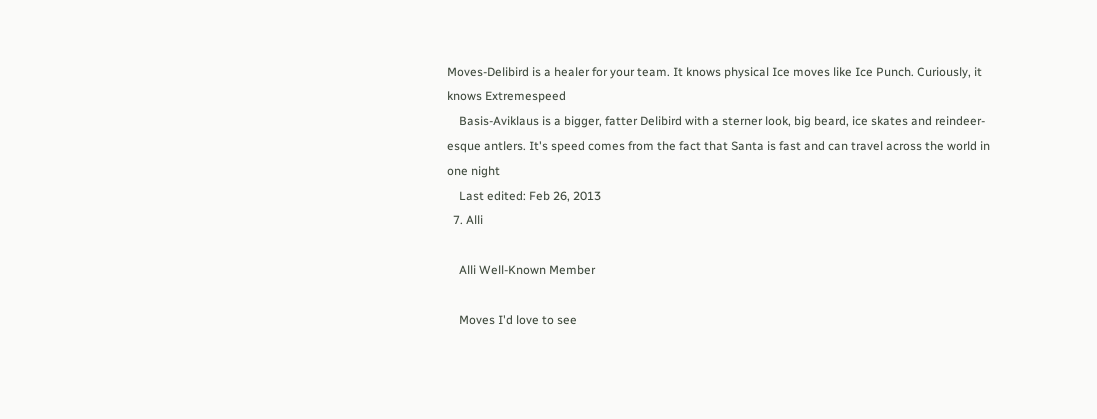Moves-Delibird is a healer for your team. It knows physical Ice moves like Ice Punch. Curiously, it knows Extremespeed
    Basis-Aviklaus is a bigger, fatter Delibird with a sterner look, big beard, ice skates and reindeer-esque antlers. It's speed comes from the fact that Santa is fast and can travel across the world in one night
    Last edited: Feb 26, 2013
  7. Alli

    Alli Well-Known Member

    Moves I'd love to see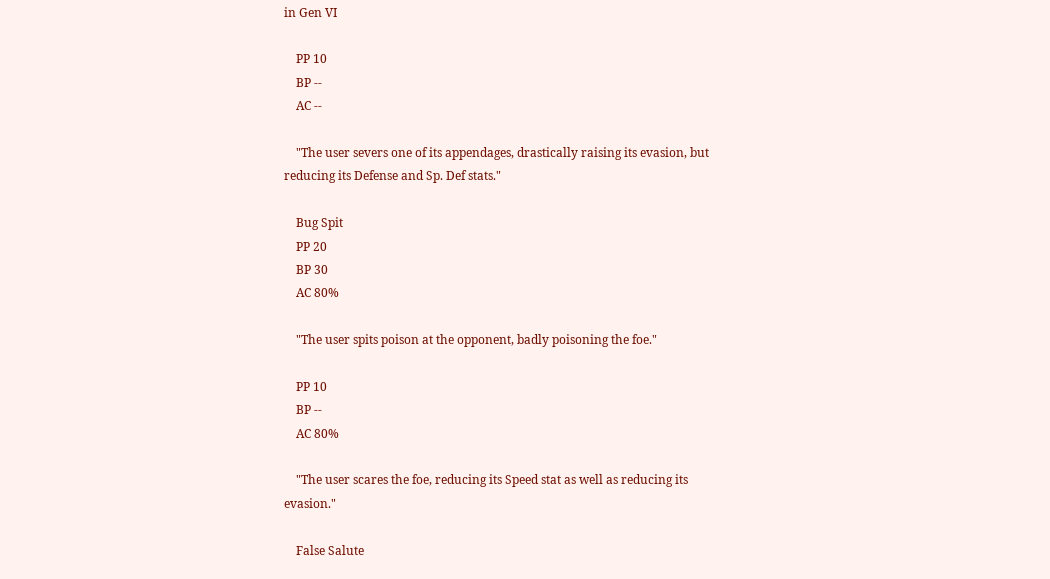in Gen VI

    PP 10
    BP --
    AC --

    "The user severs one of its appendages, drastically raising its evasion, but reducing its Defense and Sp. Def stats."

    Bug Spit
    PP 20
    BP 30
    AC 80%

    "The user spits poison at the opponent, badly poisoning the foe."

    PP 10
    BP --
    AC 80%

    "The user scares the foe, reducing its Speed stat as well as reducing its evasion."

    False Salute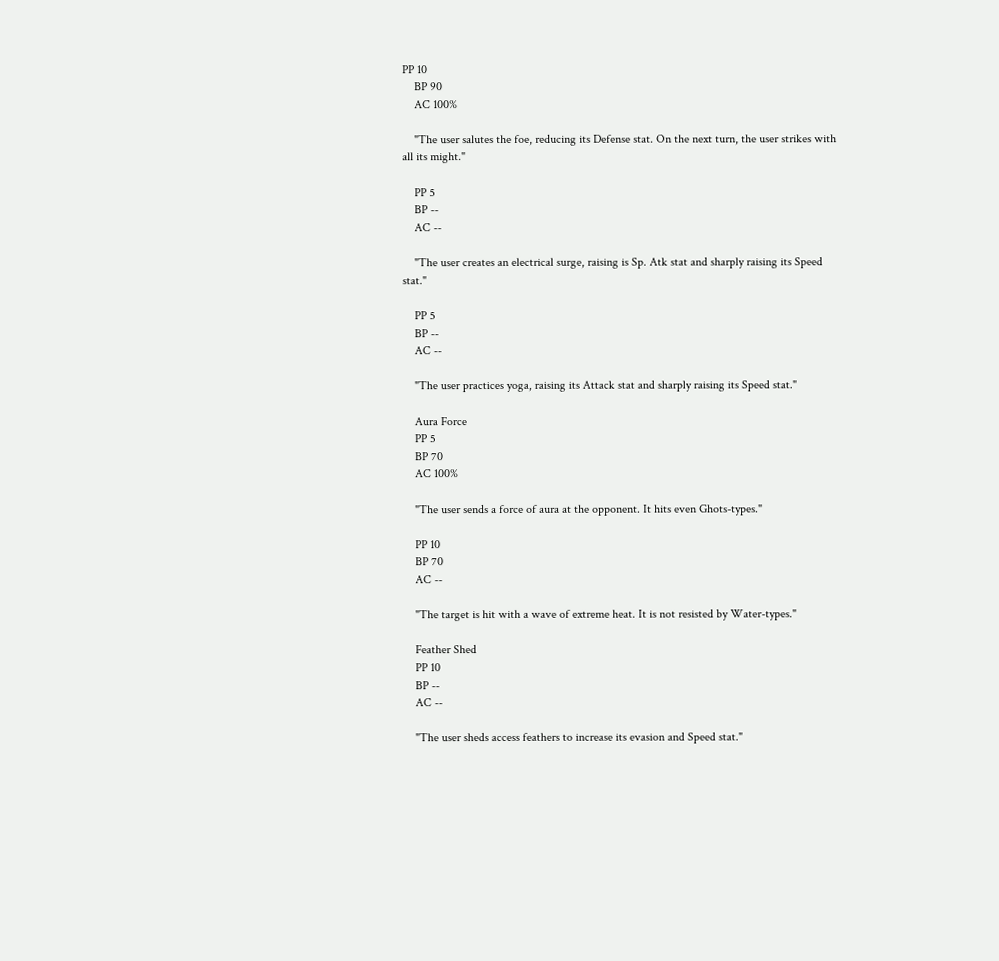PP 10
    BP 90
    AC 100%

    "The user salutes the foe, reducing its Defense stat. On the next turn, the user strikes with all its might."

    PP 5
    BP --
    AC --

    "The user creates an electrical surge, raising is Sp. Atk stat and sharply raising its Speed stat."

    PP 5
    BP --
    AC --

    "The user practices yoga, raising its Attack stat and sharply raising its Speed stat."

    Aura Force
    PP 5
    BP 70
    AC 100%

    "The user sends a force of aura at the opponent. It hits even Ghots-types."

    PP 10
    BP 70
    AC --

    "The target is hit with a wave of extreme heat. It is not resisted by Water-types."

    Feather Shed
    PP 10
    BP --
    AC --

    "The user sheds access feathers to increase its evasion and Speed stat."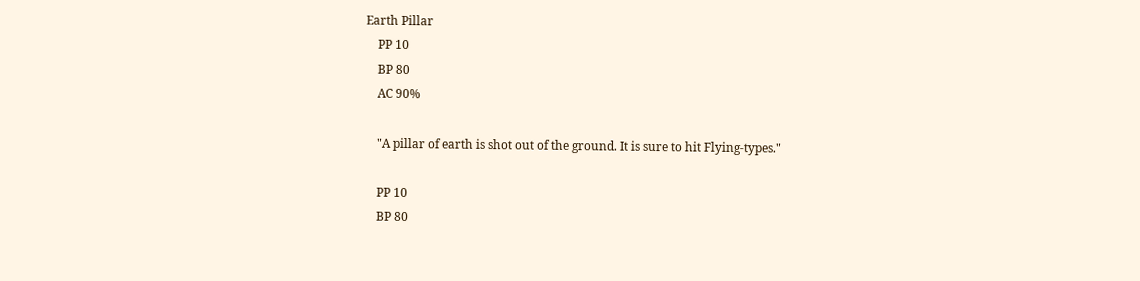Earth Pillar
    PP 10
    BP 80
    AC 90%

    "A pillar of earth is shot out of the ground. It is sure to hit Flying-types."

    PP 10
    BP 80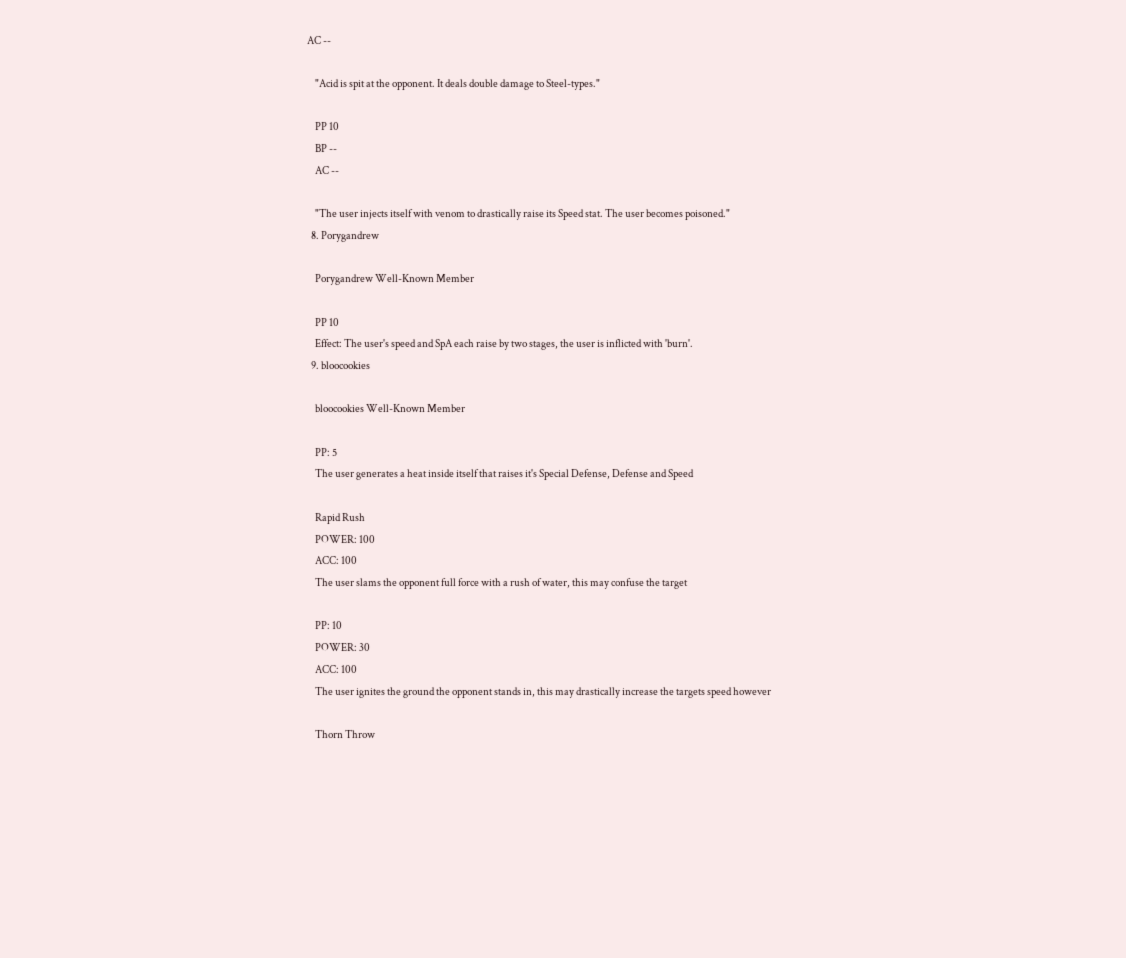AC --

    "Acid is spit at the opponent. It deals double damage to Steel-types."

    PP 10
    BP --
    AC --

    "The user injects itself with venom to drastically raise its Speed stat. The user becomes poisoned."
  8. Porygandrew

    Porygandrew Well-Known Member

    PP 10
    Effect: The user's speed and SpA each raise by two stages, the user is inflicted with 'burn'.
  9. bloocookies

    bloocookies Well-Known Member

    PP: 5
    The user generates a heat inside itself that raises it's Special Defense, Defense and Speed

    Rapid Rush
    POWER: 100
    ACC: 100
    The user slams the opponent full force with a rush of water, this may confuse the target

    PP: 10
    POWER: 30
    ACC: 100
    The user ignites the ground the opponent stands in, this may drastically increase the targets speed however

    Thorn Throw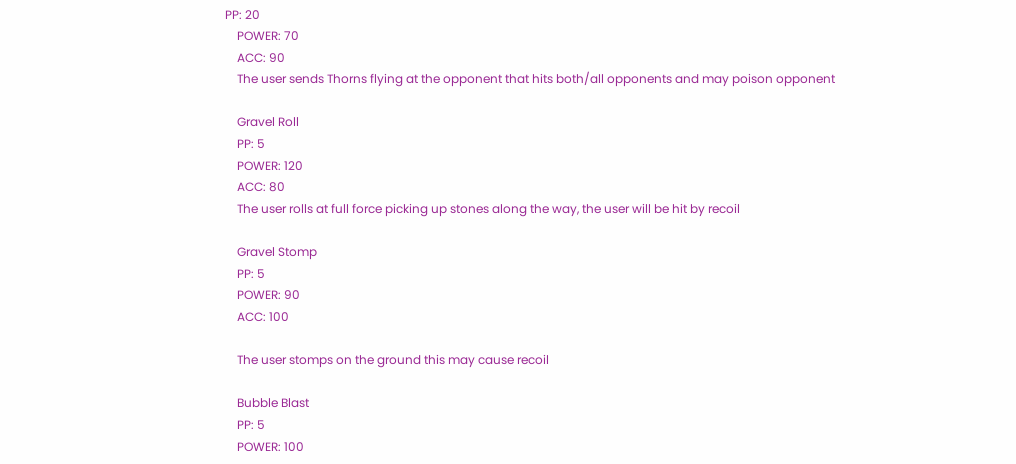PP: 20
    POWER: 70
    ACC: 90
    The user sends Thorns flying at the opponent that hits both/all opponents and may poison opponent

    Gravel Roll
    PP: 5
    POWER: 120
    ACC: 80
    The user rolls at full force picking up stones along the way, the user will be hit by recoil

    Gravel Stomp
    PP: 5
    POWER: 90
    ACC: 100

    The user stomps on the ground this may cause recoil

    Bubble Blast
    PP: 5
    POWER: 100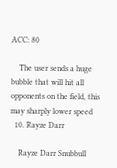ACC: 80

    The user sends a huge bubble that will hit all opponents on the field, this may sharply lower speed
  10. Rayze Darr

    Rayze Darr Snubbull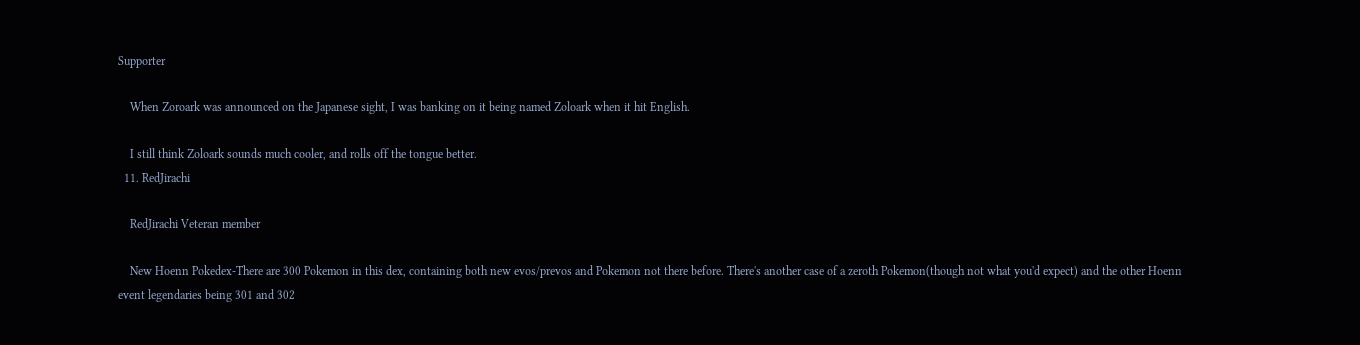Supporter

    When Zoroark was announced on the Japanese sight, I was banking on it being named Zoloark when it hit English.

    I still think Zoloark sounds much cooler, and rolls off the tongue better.
  11. RedJirachi

    RedJirachi Veteran member

    New Hoenn Pokedex-There are 300 Pokemon in this dex, containing both new evos/prevos and Pokemon not there before. There's another case of a zeroth Pokemon(though not what you'd expect) and the other Hoenn event legendaries being 301 and 302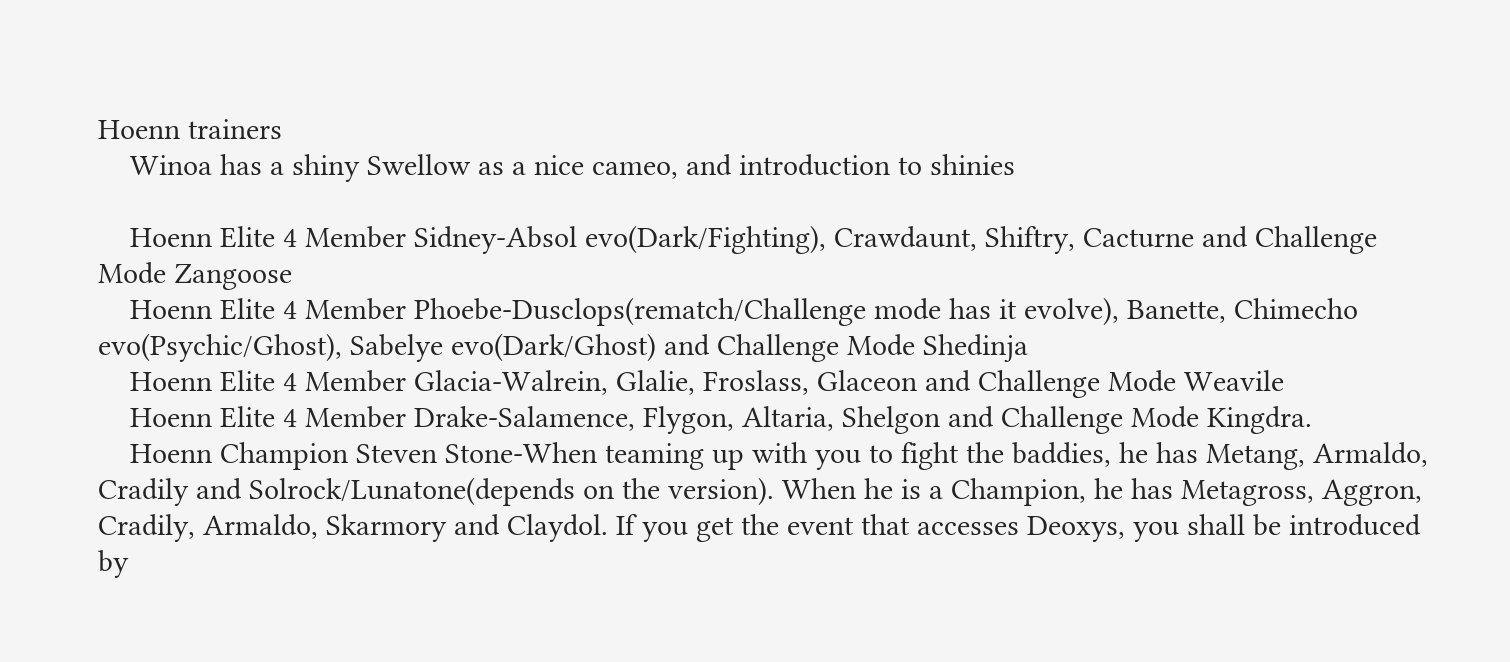Hoenn trainers
    Winoa has a shiny Swellow as a nice cameo, and introduction to shinies

    Hoenn Elite 4 Member Sidney-Absol evo(Dark/Fighting), Crawdaunt, Shiftry, Cacturne and Challenge Mode Zangoose
    Hoenn Elite 4 Member Phoebe-Dusclops(rematch/Challenge mode has it evolve), Banette, Chimecho evo(Psychic/Ghost), Sabelye evo(Dark/Ghost) and Challenge Mode Shedinja
    Hoenn Elite 4 Member Glacia-Walrein, Glalie, Froslass, Glaceon and Challenge Mode Weavile
    Hoenn Elite 4 Member Drake-Salamence, Flygon, Altaria, Shelgon and Challenge Mode Kingdra.
    Hoenn Champion Steven Stone-When teaming up with you to fight the baddies, he has Metang, Armaldo, Cradily and Solrock/Lunatone(depends on the version). When he is a Champion, he has Metagross, Aggron, Cradily, Armaldo, Skarmory and Claydol. If you get the event that accesses Deoxys, you shall be introduced by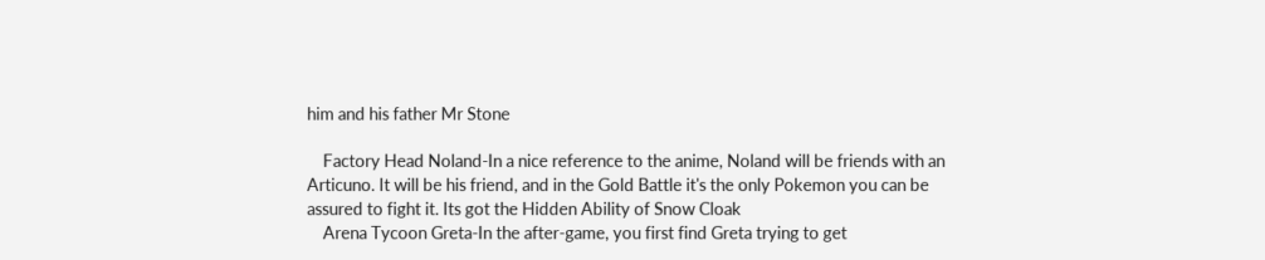him and his father Mr Stone

    Factory Head Noland-In a nice reference to the anime, Noland will be friends with an Articuno. It will be his friend, and in the Gold Battle it's the only Pokemon you can be assured to fight it. Its got the Hidden Ability of Snow Cloak
    Arena Tycoon Greta-In the after-game, you first find Greta trying to get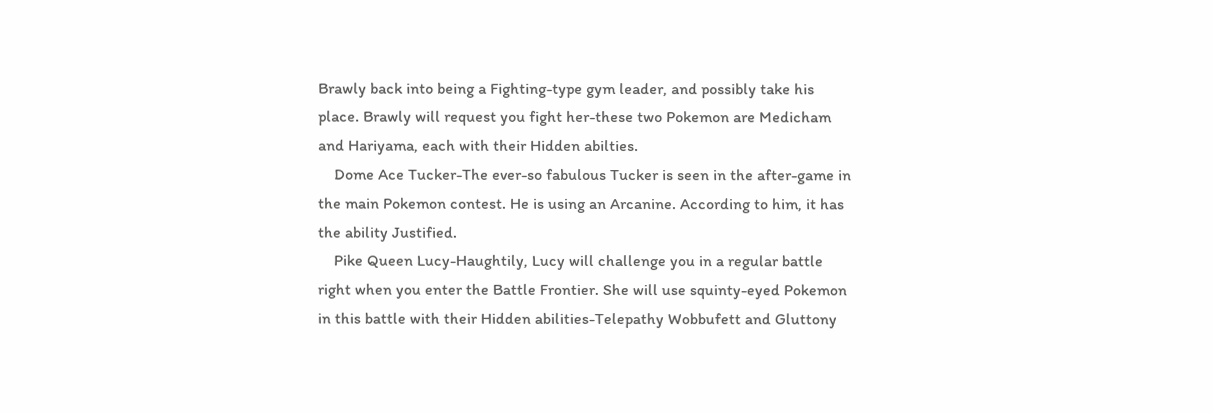Brawly back into being a Fighting-type gym leader, and possibly take his place. Brawly will request you fight her-these two Pokemon are Medicham and Hariyama, each with their Hidden abilties.
    Dome Ace Tucker-The ever-so fabulous Tucker is seen in the after-game in the main Pokemon contest. He is using an Arcanine. According to him, it has the ability Justified.
    Pike Queen Lucy-Haughtily, Lucy will challenge you in a regular battle right when you enter the Battle Frontier. She will use squinty-eyed Pokemon in this battle with their Hidden abilities-Telepathy Wobbufett and Gluttony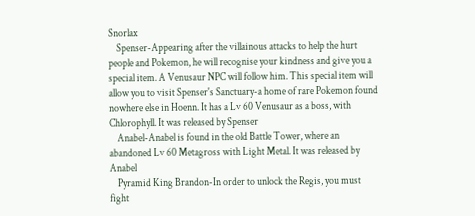Snorlax
    Spenser-Appearing after the villainous attacks to help the hurt people and Pokemon, he will recognise your kindness and give you a special item. A Venusaur NPC will follow him. This special item will allow you to visit Spenser's Sanctuary-a home of rare Pokemon found nowhere else in Hoenn. It has a Lv 60 Venusaur as a boss, with Chlorophyll. It was released by Spenser
    Anabel-Anabel is found in the old Battle Tower, where an abandoned Lv 60 Metagross with Light Metal. It was released by Anabel
    Pyramid King Brandon-In order to unlock the Regis, you must fight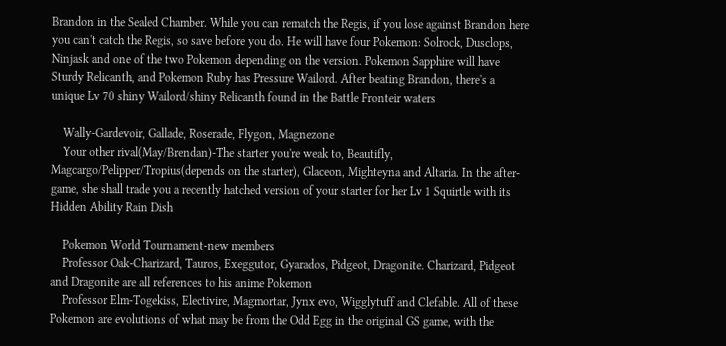Brandon in the Sealed Chamber. While you can rematch the Regis, if you lose against Brandon here you can't catch the Regis, so save before you do. He will have four Pokemon: Solrock, Dusclops, Ninjask and one of the two Pokemon depending on the version. Pokemon Sapphire will have Sturdy Relicanth, and Pokemon Ruby has Pressure Wailord. After beating Brandon, there's a unique Lv 70 shiny Wailord/shiny Relicanth found in the Battle Fronteir waters

    Wally-Gardevoir, Gallade, Roserade, Flygon, Magnezone
    Your other rival(May/Brendan)-The starter you're weak to, Beautifly, Magcargo/Pelipper/Tropius(depends on the starter), Glaceon, Mighteyna and Altaria. In the after-game, she shall trade you a recently hatched version of your starter for her Lv 1 Squirtle with its Hidden Ability Rain Dish

    Pokemon World Tournament-new members
    Professor Oak-Charizard, Tauros, Exeggutor, Gyarados, Pidgeot, Dragonite. Charizard, Pidgeot and Dragonite are all references to his anime Pokemon
    Professor Elm-Togekiss, Electivire, Magmortar, Jynx evo, Wigglytuff and Clefable. All of these Pokemon are evolutions of what may be from the Odd Egg in the original GS game, with the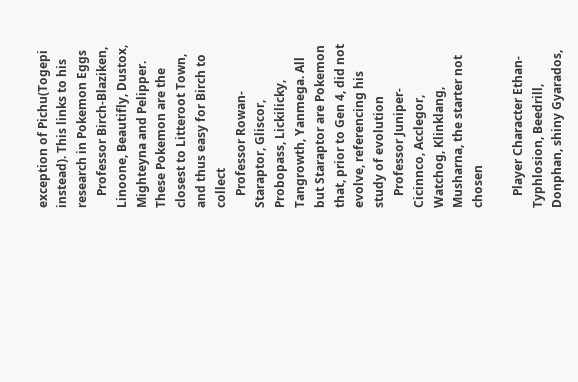exception of Pichu(Togepi instead). This links to his research in Pokemon Eggs
    Professor Birch-Blaziken, Linoone, Beautifly, Dustox, Mighteyna and Pelipper. These Pokemon are the closest to Litteroot Town, and thus easy for Birch to collect
    Professor Rowan-Staraptor, Gliscor, Probopass, Lickilicky, Tangrowth, Yanmega. All but Staraptor are Pokemon that, prior to Gen 4, did not evolve, referencing his study of evolution
    Professor Juniper-Cicinnco, Acclegor, Watchog, Klinklang, Musharna, the starter not chosen

    Player Character Ethan-Typhlosion, Beedrill, Donphan, shiny Gyarados,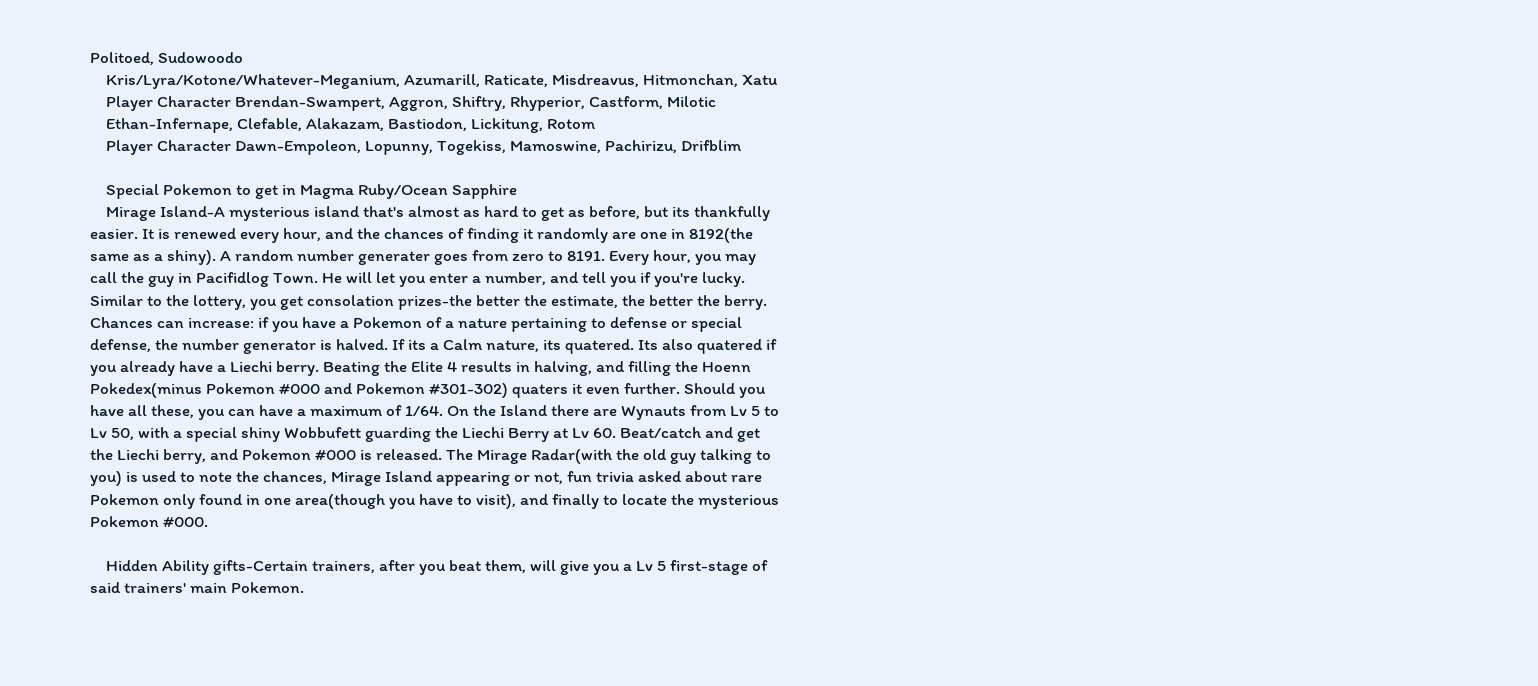Politoed, Sudowoodo
    Kris/Lyra/Kotone/Whatever-Meganium, Azumarill, Raticate, Misdreavus, Hitmonchan, Xatu
    Player Character Brendan-Swampert, Aggron, Shiftry, Rhyperior, Castform, Milotic
    Ethan-Infernape, Clefable, Alakazam, Bastiodon, Lickitung, Rotom
    Player Character Dawn-Empoleon, Lopunny, Togekiss, Mamoswine, Pachirizu, Drifblim

    Special Pokemon to get in Magma Ruby/Ocean Sapphire
    Mirage Island-A mysterious island that's almost as hard to get as before, but its thankfully easier. It is renewed every hour, and the chances of finding it randomly are one in 8192(the same as a shiny). A random number generater goes from zero to 8191. Every hour, you may call the guy in Pacifidlog Town. He will let you enter a number, and tell you if you're lucky. Similar to the lottery, you get consolation prizes-the better the estimate, the better the berry. Chances can increase: if you have a Pokemon of a nature pertaining to defense or special defense, the number generator is halved. If its a Calm nature, its quatered. Its also quatered if you already have a Liechi berry. Beating the Elite 4 results in halving, and filling the Hoenn Pokedex(minus Pokemon #000 and Pokemon #301-302) quaters it even further. Should you have all these, you can have a maximum of 1/64. On the Island there are Wynauts from Lv 5 to Lv 50, with a special shiny Wobbufett guarding the Liechi Berry at Lv 60. Beat/catch and get the Liechi berry, and Pokemon #000 is released. The Mirage Radar(with the old guy talking to you) is used to note the chances, Mirage Island appearing or not, fun trivia asked about rare Pokemon only found in one area(though you have to visit), and finally to locate the mysterious Pokemon #000.

    Hidden Ability gifts-Certain trainers, after you beat them, will give you a Lv 5 first-stage of said trainers' main Pokemon.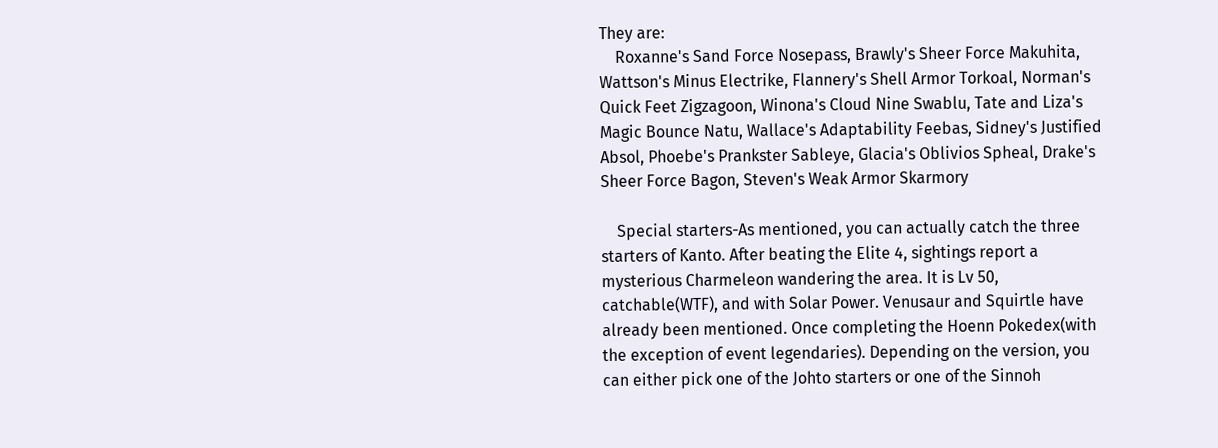They are:
    Roxanne's Sand Force Nosepass, Brawly's Sheer Force Makuhita, Wattson's Minus Electrike, Flannery's Shell Armor Torkoal, Norman's Quick Feet Zigzagoon, Winona's Cloud Nine Swablu, Tate and Liza's Magic Bounce Natu, Wallace's Adaptability Feebas, Sidney's Justified Absol, Phoebe's Prankster Sableye, Glacia's Oblivios Spheal, Drake's Sheer Force Bagon, Steven's Weak Armor Skarmory

    Special starters-As mentioned, you can actually catch the three starters of Kanto. After beating the Elite 4, sightings report a mysterious Charmeleon wandering the area. It is Lv 50, catchable(WTF), and with Solar Power. Venusaur and Squirtle have already been mentioned. Once completing the Hoenn Pokedex(with the exception of event legendaries). Depending on the version, you can either pick one of the Johto starters or one of the Sinnoh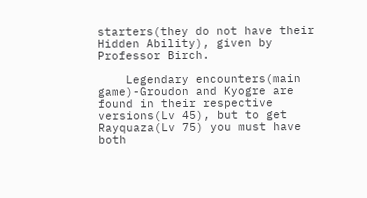starters(they do not have their Hidden Ability), given by Professor Birch.

    Legendary encounters(main game)-Groudon and Kyogre are found in their respective versions(Lv 45), but to get Rayquaza(Lv 75) you must have both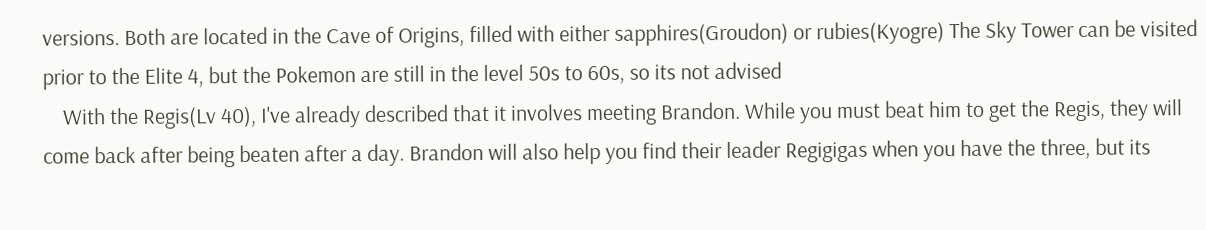versions. Both are located in the Cave of Origins, filled with either sapphires(Groudon) or rubies(Kyogre) The Sky Tower can be visited prior to the Elite 4, but the Pokemon are still in the level 50s to 60s, so its not advised
    With the Regis(Lv 40), I've already described that it involves meeting Brandon. While you must beat him to get the Regis, they will come back after being beaten after a day. Brandon will also help you find their leader Regigigas when you have the three, but its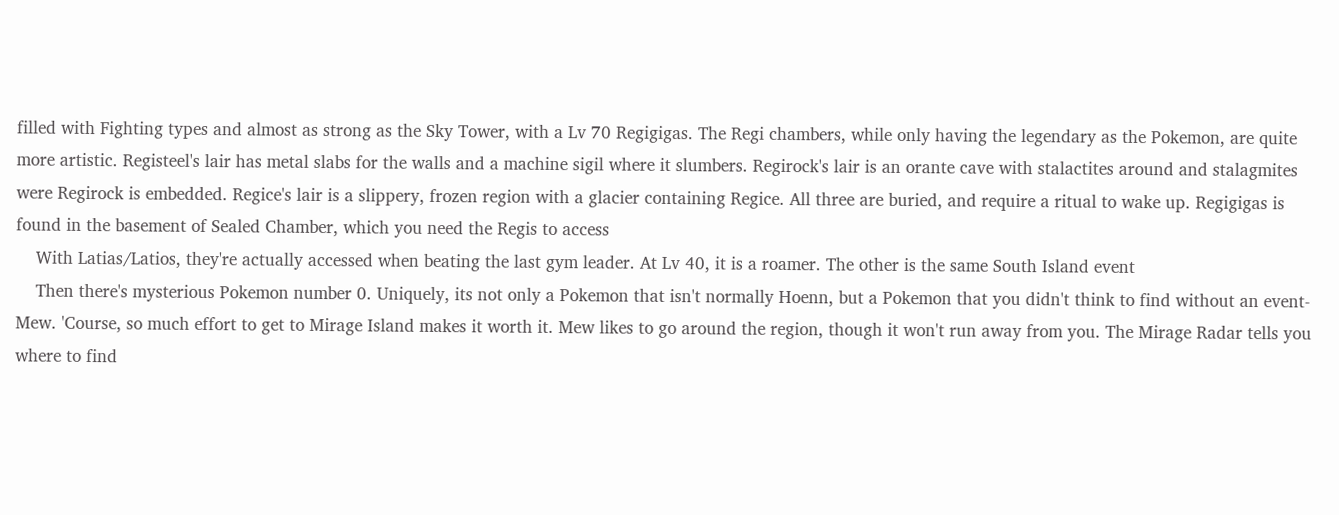filled with Fighting types and almost as strong as the Sky Tower, with a Lv 70 Regigigas. The Regi chambers, while only having the legendary as the Pokemon, are quite more artistic. Registeel's lair has metal slabs for the walls and a machine sigil where it slumbers. Regirock's lair is an orante cave with stalactites around and stalagmites were Regirock is embedded. Regice's lair is a slippery, frozen region with a glacier containing Regice. All three are buried, and require a ritual to wake up. Regigigas is found in the basement of Sealed Chamber, which you need the Regis to access
    With Latias/Latios, they're actually accessed when beating the last gym leader. At Lv 40, it is a roamer. The other is the same South Island event
    Then there's mysterious Pokemon number 0. Uniquely, its not only a Pokemon that isn't normally Hoenn, but a Pokemon that you didn't think to find without an event-Mew. 'Course, so much effort to get to Mirage Island makes it worth it. Mew likes to go around the region, though it won't run away from you. The Mirage Radar tells you where to find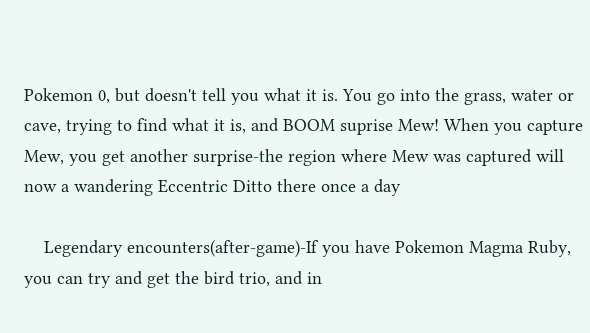Pokemon 0, but doesn't tell you what it is. You go into the grass, water or cave, trying to find what it is, and BOOM suprise Mew! When you capture Mew, you get another surprise-the region where Mew was captured will now a wandering Eccentric Ditto there once a day

    Legendary encounters(after-game)-If you have Pokemon Magma Ruby, you can try and get the bird trio, and in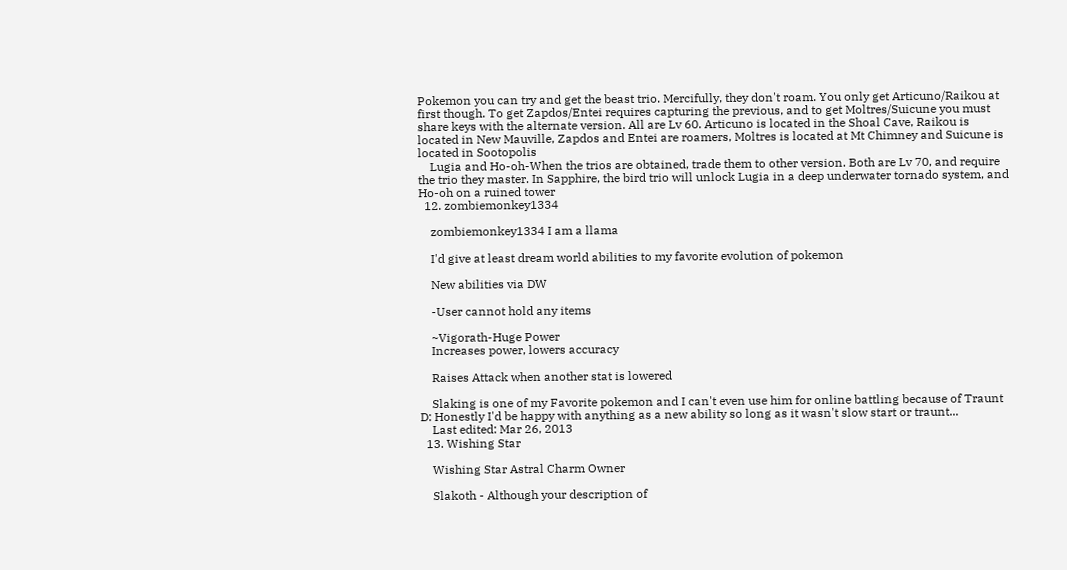Pokemon you can try and get the beast trio. Mercifully, they don't roam. You only get Articuno/Raikou at first though. To get Zapdos/Entei requires capturing the previous, and to get Moltres/Suicune you must share keys with the alternate version. All are Lv 60. Articuno is located in the Shoal Cave, Raikou is located in New Mauville, Zapdos and Entei are roamers, Moltres is located at Mt Chimney and Suicune is located in Sootopolis
    Lugia and Ho-oh-When the trios are obtained, trade them to other version. Both are Lv 70, and require the trio they master. In Sapphire, the bird trio will unlock Lugia in a deep underwater tornado system, and Ho-oh on a ruined tower
  12. zombiemonkey1334

    zombiemonkey1334 I am a llama

    I'd give at least dream world abilities to my favorite evolution of pokemon

    New abilities via DW

    -User cannot hold any items

    ~Vigorath-Huge Power
    Increases power, lowers accuracy

    Raises Attack when another stat is lowered

    Slaking is one of my Favorite pokemon and I can't even use him for online battling because of Traunt D: Honestly I'd be happy with anything as a new ability so long as it wasn't slow start or traunt...
    Last edited: Mar 26, 2013
  13. Wishing Star

    Wishing Star Astral Charm Owner

    Slakoth - Although your description of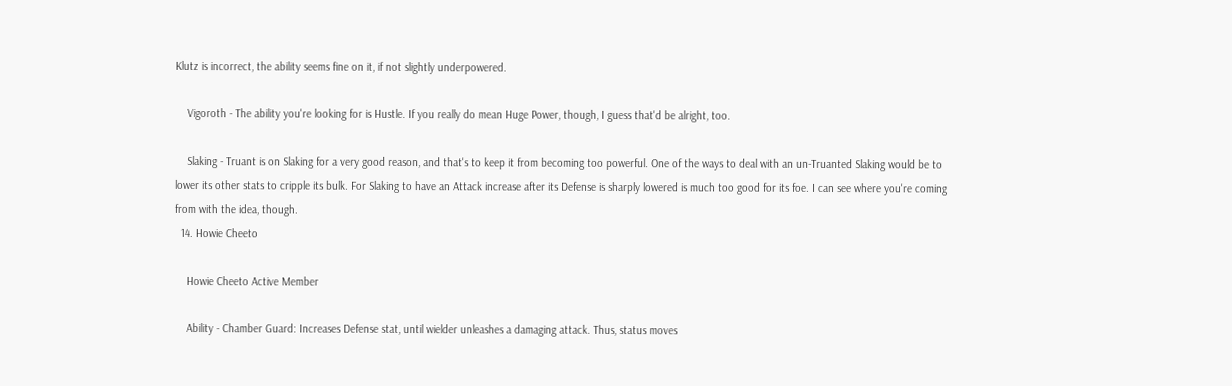Klutz is incorrect, the ability seems fine on it, if not slightly underpowered.

    Vigoroth - The ability you're looking for is Hustle. If you really do mean Huge Power, though, I guess that'd be alright, too.

    Slaking - Truant is on Slaking for a very good reason, and that's to keep it from becoming too powerful. One of the ways to deal with an un-Truanted Slaking would be to lower its other stats to cripple its bulk. For Slaking to have an Attack increase after its Defense is sharply lowered is much too good for its foe. I can see where you're coming from with the idea, though.
  14. Howie Cheeto

    Howie Cheeto Active Member

    Ability - Chamber Guard: Increases Defense stat, until wielder unleashes a damaging attack. Thus, status moves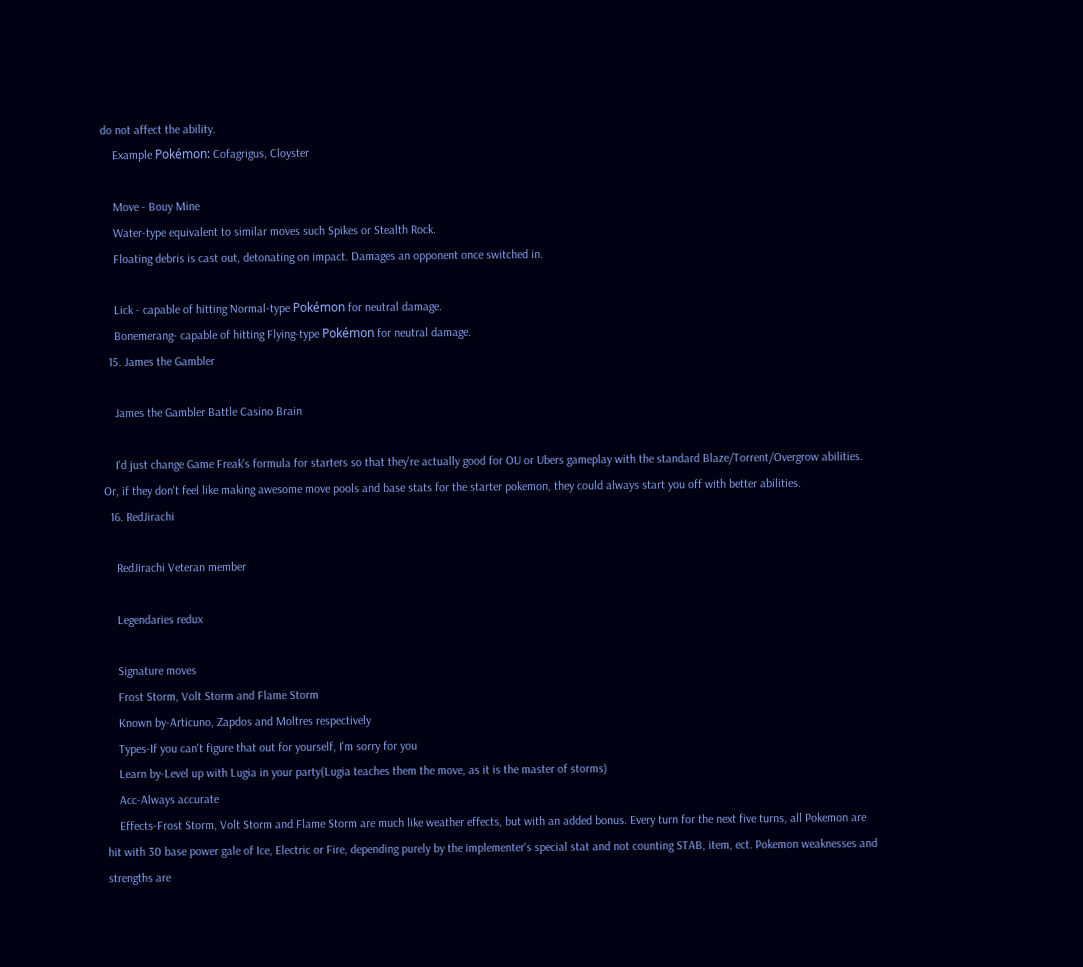do not affect the ability.
    Example Pokémon: Cofagrigus, Cloyster

    Move - Bouy Mine
    Water-type equivalent to similar moves such Spikes or Stealth Rock.
    Floating debris is cast out, detonating on impact. Damages an opponent once switched in.

    Lick - capable of hitting Normal-type Pokémon for neutral damage.
    Bonemerang- capable of hitting Flying-type Pokémon for neutral damage.
  15. James the Gambler

    James the Gambler Battle Casino Brain

    I'd just change Game Freak's formula for starters so that they're actually good for OU or Ubers gameplay with the standard Blaze/Torrent/Overgrow abilities. Or, if they don't feel like making awesome move pools and base stats for the starter pokemon, they could always start you off with better abilities.
  16. RedJirachi

    RedJirachi Veteran member

    Legendaries redux

    Signature moves
    Frost Storm, Volt Storm and Flame Storm
    Known by-Articuno, Zapdos and Moltres respectively
    Types-If you can't figure that out for yourself, I'm sorry for you
    Learn by-Level up with Lugia in your party(Lugia teaches them the move, as it is the master of storms)
    Acc-Always accurate
    Effects-Frost Storm, Volt Storm and Flame Storm are much like weather effects, but with an added bonus. Every turn for the next five turns, all Pokemon are hit with 30 base power gale of Ice, Electric or Fire, depending purely by the implementer's special stat and not counting STAB, item, ect. Pokemon weaknesses and strengths are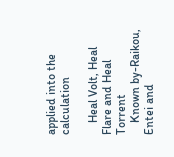applied into the calculation

    Heal Volt, Heal Flare and Heal Torrent
    Known by-Raikou, Entei and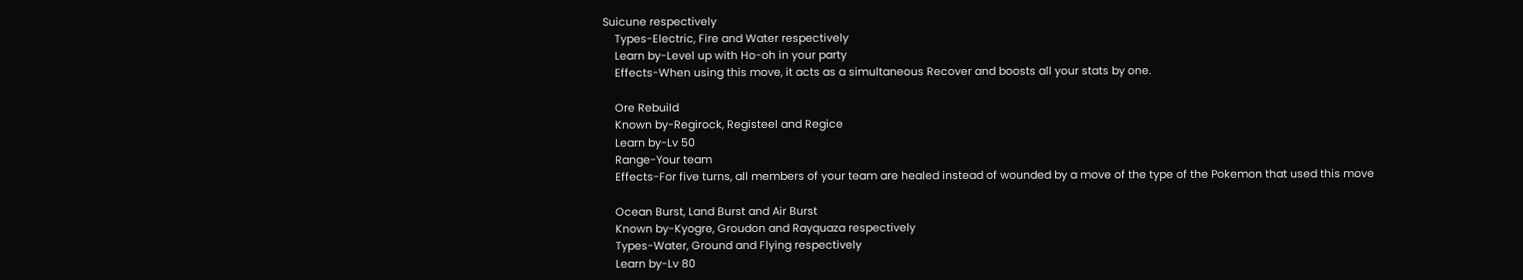Suicune respectively
    Types-Electric, Fire and Water respectively
    Learn by-Level up with Ho-oh in your party
    Effects-When using this move, it acts as a simultaneous Recover and boosts all your stats by one.

    Ore Rebuild
    Known by-Regirock, Registeel and Regice
    Learn by-Lv 50
    Range-Your team
    Effects-For five turns, all members of your team are healed instead of wounded by a move of the type of the Pokemon that used this move

    Ocean Burst, Land Burst and Air Burst
    Known by-Kyogre, Groudon and Rayquaza respectively
    Types-Water, Ground and Flying respectively
    Learn by-Lv 80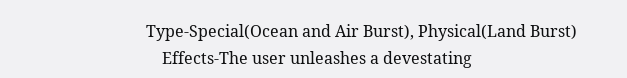Type-Special(Ocean and Air Burst), Physical(Land Burst)
    Effects-The user unleashes a devestating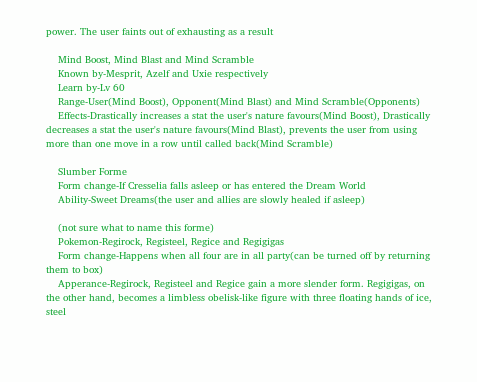power. The user faints out of exhausting as a result

    Mind Boost, Mind Blast and Mind Scramble
    Known by-Mesprit, Azelf and Uxie respectively
    Learn by-Lv 60
    Range-User(Mind Boost), Opponent(Mind Blast) and Mind Scramble(Opponents)
    Effects-Drastically increases a stat the user's nature favours(Mind Boost), Drastically decreases a stat the user's nature favours(Mind Blast), prevents the user from using more than one move in a row until called back(Mind Scramble)

    Slumber Forme
    Form change-If Cresselia falls asleep or has entered the Dream World
    Ability-Sweet Dreams(the user and allies are slowly healed if asleep)

    (not sure what to name this forme)
    Pokemon-Regirock, Registeel, Regice and Regigigas
    Form change-Happens when all four are in all party(can be turned off by returning them to box)
    Apperance-Regirock, Registeel and Regice gain a more slender form. Regigigas, on the other hand, becomes a limbless obelisk-like figure with three floating hands of ice, steel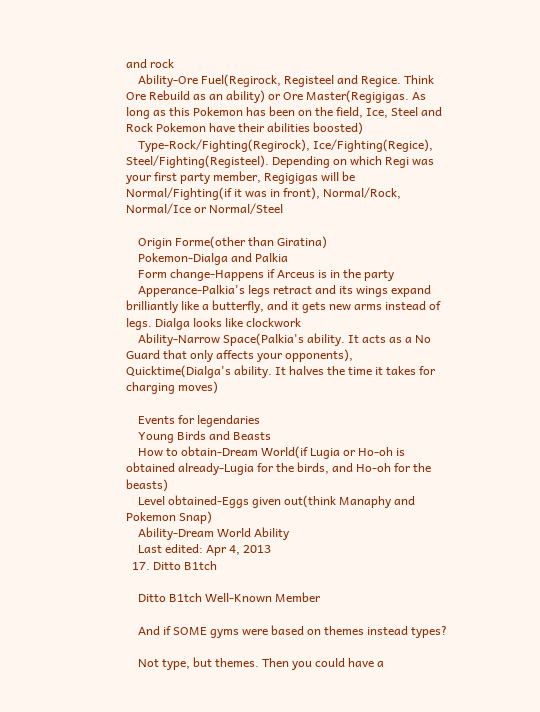and rock
    Ability-Ore Fuel(Regirock, Registeel and Regice. Think Ore Rebuild as an ability) or Ore Master(Regigigas. As long as this Pokemon has been on the field, Ice, Steel and Rock Pokemon have their abilities boosted)
    Type-Rock/Fighting(Regirock), Ice/Fighting(Regice), Steel/Fighting(Registeel). Depending on which Regi was your first party member, Regigigas will be Normal/Fighting(if it was in front), Normal/Rock, Normal/Ice or Normal/Steel

    Origin Forme(other than Giratina)
    Pokemon-Dialga and Palkia
    Form change-Happens if Arceus is in the party
    Apperance-Palkia's legs retract and its wings expand brilliantly like a butterfly, and it gets new arms instead of legs. Dialga looks like clockwork
    Ability-Narrow Space(Palkia's ability. It acts as a No Guard that only affects your opponents), Quicktime(Dialga's ability. It halves the time it takes for charging moves)

    Events for legendaries
    Young Birds and Beasts
    How to obtain-Dream World(if Lugia or Ho-oh is obtained already-Lugia for the birds, and Ho-oh for the beasts)
    Level obtained-Eggs given out(think Manaphy and Pokemon Snap)
    Ability-Dream World Ability
    Last edited: Apr 4, 2013
  17. Ditto B1tch

    Ditto B1tch Well-Known Member

    And if SOME gyms were based on themes instead types?

    Not type, but themes. Then you could have a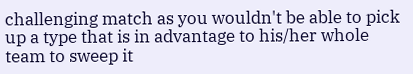challenging match as you wouldn't be able to pick up a type that is in advantage to his/her whole team to sweep it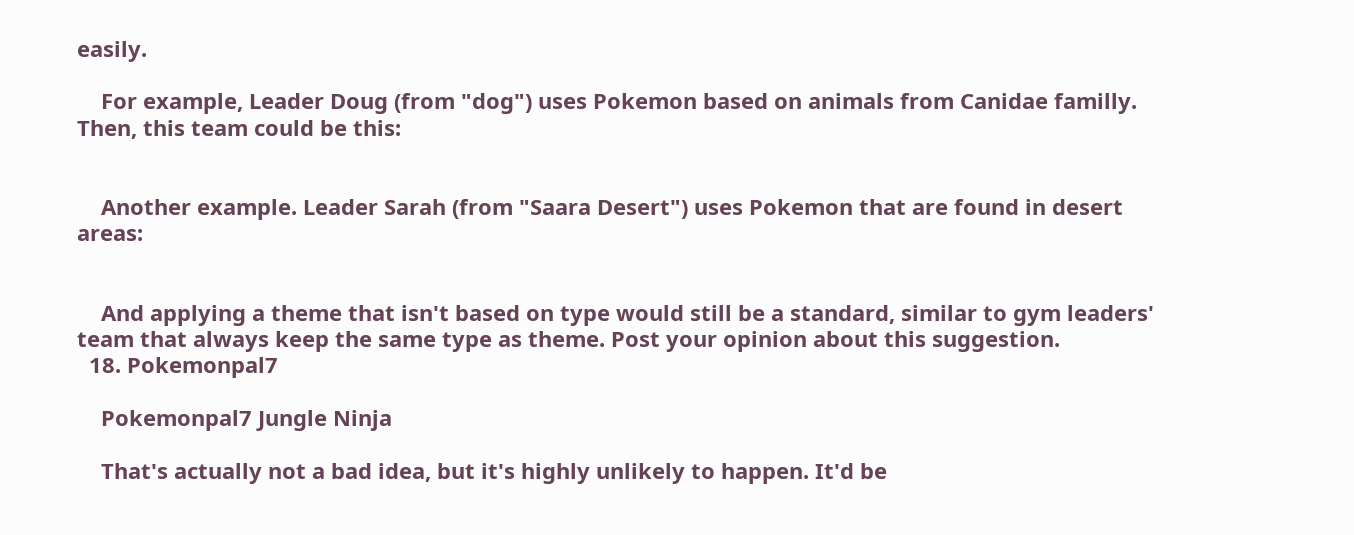easily.

    For example, Leader Doug (from "dog") uses Pokemon based on animals from Canidae familly. Then, this team could be this:


    Another example. Leader Sarah (from "Saara Desert") uses Pokemon that are found in desert areas:


    And applying a theme that isn't based on type would still be a standard, similar to gym leaders' team that always keep the same type as theme. Post your opinion about this suggestion.
  18. Pokemonpal7

    Pokemonpal7 Jungle Ninja

    That's actually not a bad idea, but it's highly unlikely to happen. It'd be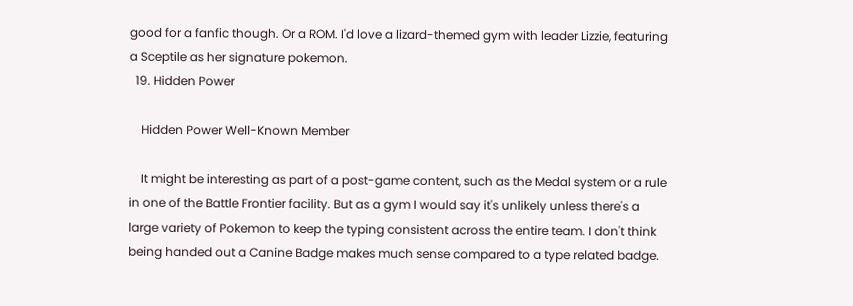good for a fanfic though. Or a ROM. I'd love a lizard-themed gym with leader Lizzie, featuring a Sceptile as her signature pokemon.
  19. Hidden Power

    Hidden Power Well-Known Member

    It might be interesting as part of a post-game content, such as the Medal system or a rule in one of the Battle Frontier facility. But as a gym I would say it's unlikely unless there's a large variety of Pokemon to keep the typing consistent across the entire team. I don't think being handed out a Canine Badge makes much sense compared to a type related badge.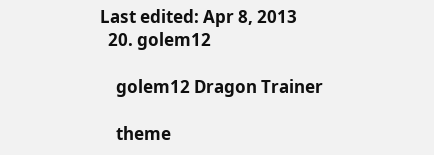Last edited: Apr 8, 2013
  20. golem12

    golem12 Dragon Trainer

    theme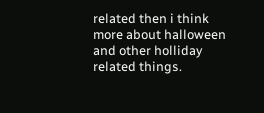related then i think more about halloween and other holliday related things.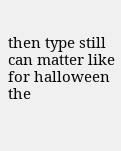then type still can matter like for halloween the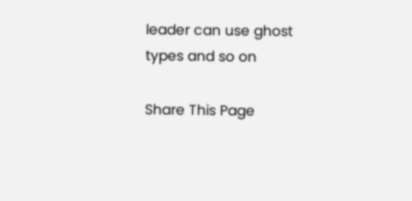leader can use ghost types and so on

Share This Page